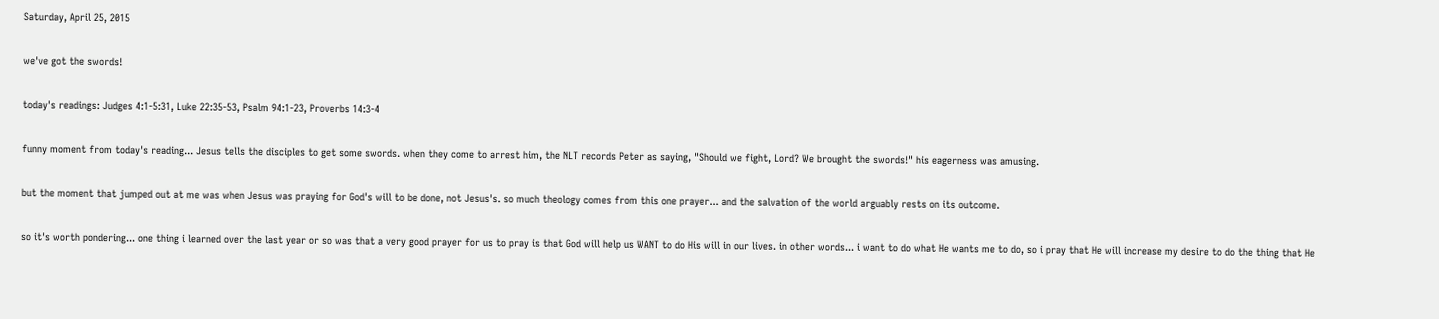Saturday, April 25, 2015

we've got the swords!

today's readings: Judges 4:1-5:31, Luke 22:35-53, Psalm 94:1-23, Proverbs 14:3-4

funny moment from today's reading... Jesus tells the disciples to get some swords. when they come to arrest him, the NLT records Peter as saying, "Should we fight, Lord? We brought the swords!" his eagerness was amusing.

but the moment that jumped out at me was when Jesus was praying for God's will to be done, not Jesus's. so much theology comes from this one prayer... and the salvation of the world arguably rests on its outcome.

so it's worth pondering... one thing i learned over the last year or so was that a very good prayer for us to pray is that God will help us WANT to do His will in our lives. in other words... i want to do what He wants me to do, so i pray that He will increase my desire to do the thing that He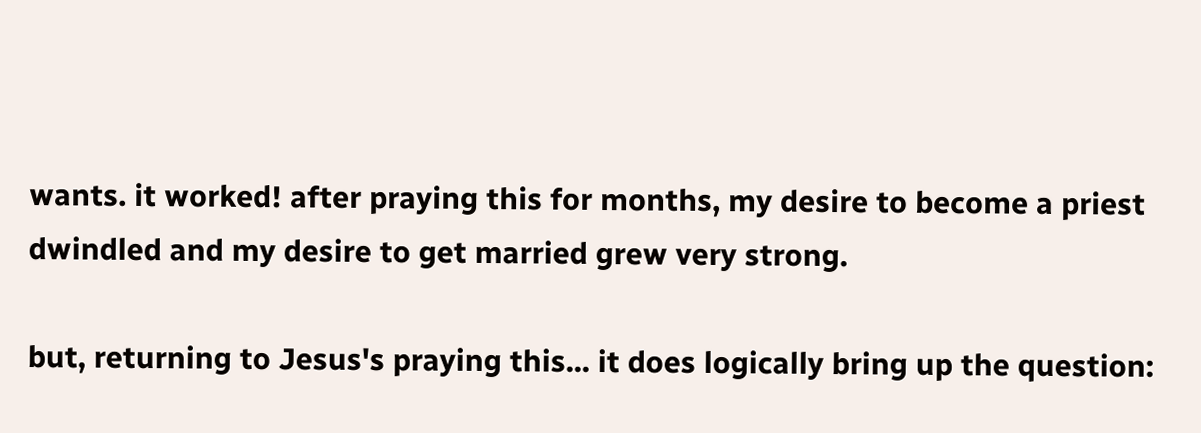wants. it worked! after praying this for months, my desire to become a priest dwindled and my desire to get married grew very strong.

but, returning to Jesus's praying this... it does logically bring up the question: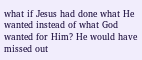what if Jesus had done what He wanted instead of what God wanted for Him? He would have missed out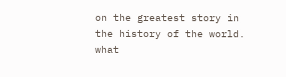on the greatest story in the history of the world. what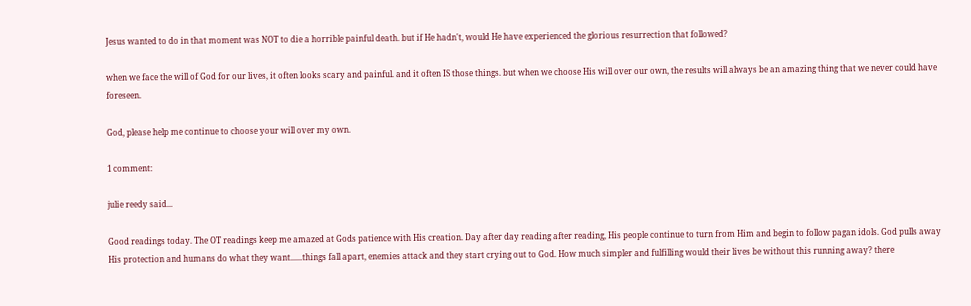Jesus wanted to do in that moment was NOT to die a horrible painful death. but if He hadn't, would He have experienced the glorious resurrection that followed?

when we face the will of God for our lives, it often looks scary and painful. and it often IS those things. but when we choose His will over our own, the results will always be an amazing thing that we never could have foreseen.

God, please help me continue to choose your will over my own.

1 comment:

julie reedy said...

Good readings today. The OT readings keep me amazed at Gods patience with His creation. Day after day reading after reading, His people continue to turn from Him and begin to follow pagan idols. God pulls away His protection and humans do what they want......things fall apart, enemies attack and they start crying out to God. How much simpler and fulfilling would their lives be without this running away? there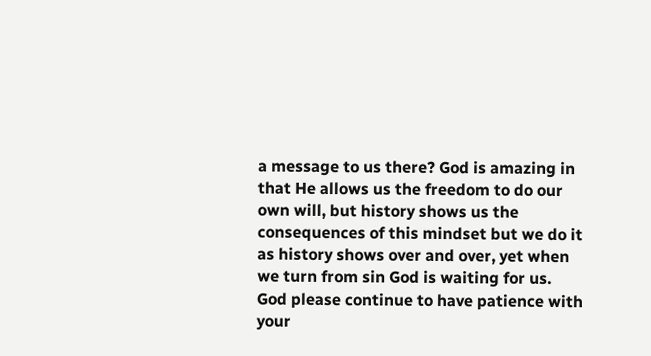a message to us there? God is amazing in that He allows us the freedom to do our own will, but history shows us the consequences of this mindset but we do it as history shows over and over, yet when we turn from sin God is waiting for us.
God please continue to have patience with your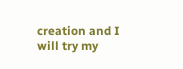creation and I will try my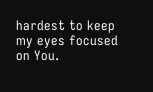hardest to keep my eyes focused on You.